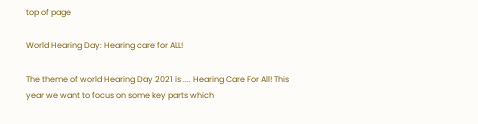top of page

World Hearing Day: Hearing care for ALL!

The theme of world Hearing Day 2021 is .... Hearing Care For All! This year we want to focus on some key parts which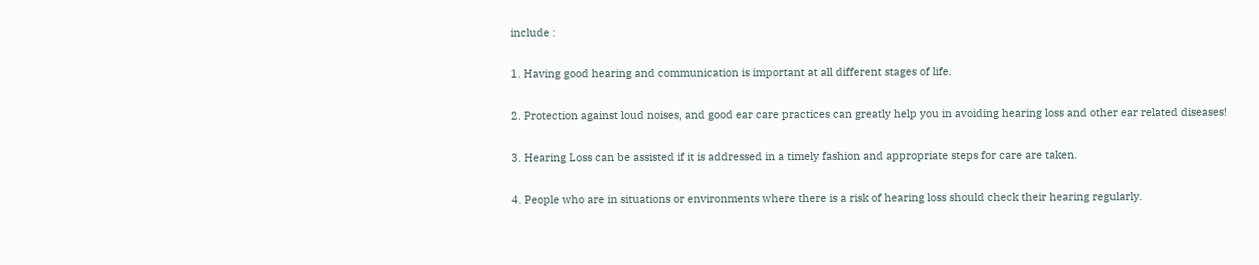include :

1. Having good hearing and communication is important at all different stages of life.

2. Protection against loud noises, and good ear care practices can greatly help you in avoiding hearing loss and other ear related diseases!

3. Hearing Loss can be assisted if it is addressed in a timely fashion and appropriate steps for care are taken.

4. People who are in situations or environments where there is a risk of hearing loss should check their hearing regularly.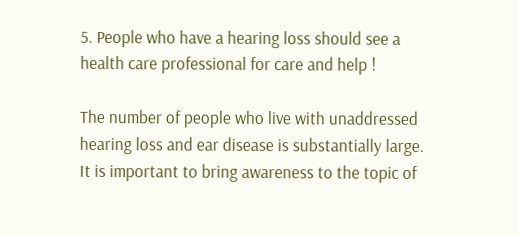5. People who have a hearing loss should see a health care professional for care and help !

The number of people who live with unaddressed hearing loss and ear disease is substantially large. It is important to bring awareness to the topic of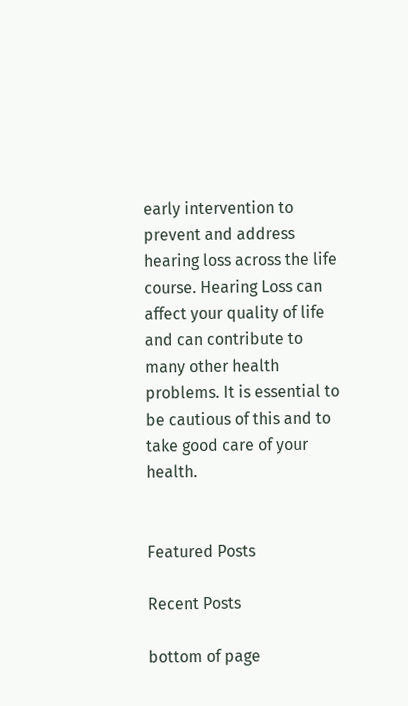early intervention to prevent and address hearing loss across the life course. Hearing Loss can affect your quality of life and can contribute to many other health problems. It is essential to be cautious of this and to take good care of your health.


Featured Posts

Recent Posts

bottom of page